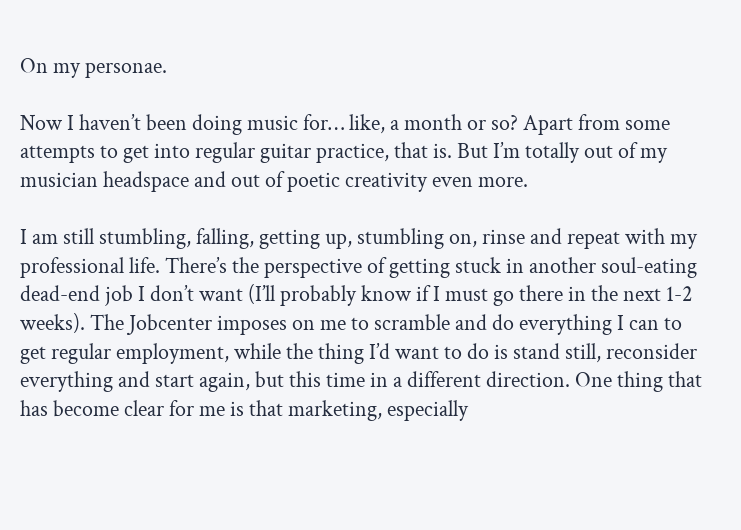On my personae.

Now I haven’t been doing music for… like, a month or so? Apart from some attempts to get into regular guitar practice, that is. But I’m totally out of my musician headspace and out of poetic creativity even more.

I am still stumbling, falling, getting up, stumbling on, rinse and repeat with my professional life. There’s the perspective of getting stuck in another soul-eating dead-end job I don’t want (I’ll probably know if I must go there in the next 1-2 weeks). The Jobcenter imposes on me to scramble and do everything I can to get regular employment, while the thing I’d want to do is stand still, reconsider everything and start again, but this time in a different direction. One thing that has become clear for me is that marketing, especially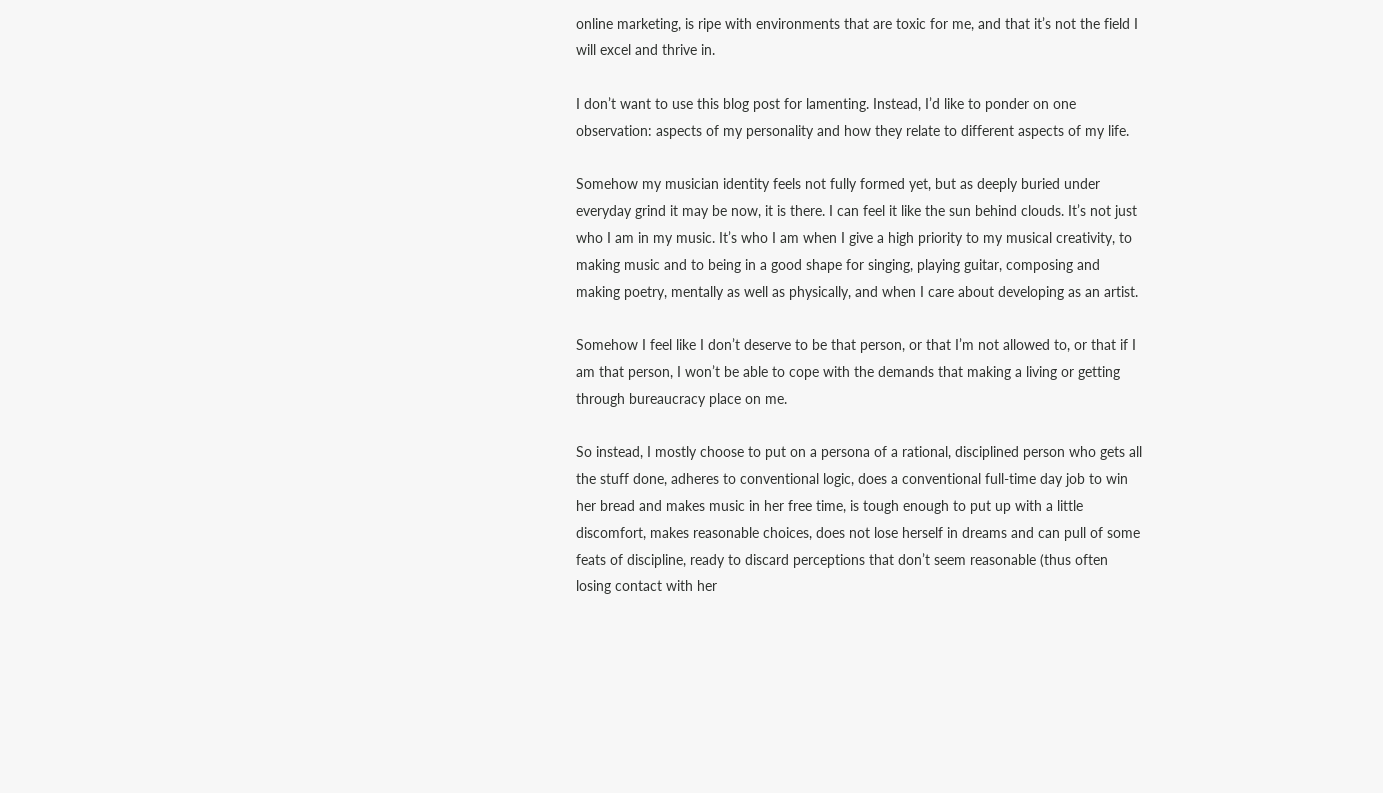online marketing, is ripe with environments that are toxic for me, and that it’s not the field I will excel and thrive in.

I don’t want to use this blog post for lamenting. Instead, I’d like to ponder on one observation: aspects of my personality and how they relate to different aspects of my life.

Somehow my musician identity feels not fully formed yet, but as deeply buried under everyday grind it may be now, it is there. I can feel it like the sun behind clouds. It’s not just who I am in my music. It’s who I am when I give a high priority to my musical creativity, to making music and to being in a good shape for singing, playing guitar, composing and making poetry, mentally as well as physically, and when I care about developing as an artist.

Somehow I feel like I don’t deserve to be that person, or that I’m not allowed to, or that if I am that person, I won’t be able to cope with the demands that making a living or getting through bureaucracy place on me.

So instead, I mostly choose to put on a persona of a rational, disciplined person who gets all the stuff done, adheres to conventional logic, does a conventional full-time day job to win her bread and makes music in her free time, is tough enough to put up with a little discomfort, makes reasonable choices, does not lose herself in dreams and can pull of some feats of discipline, ready to discard perceptions that don’t seem reasonable (thus often losing contact with her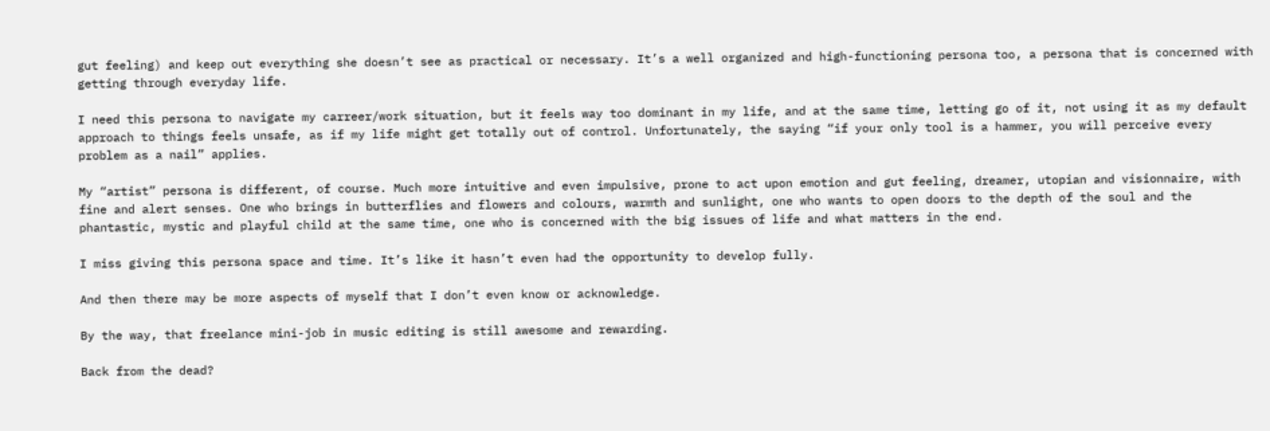gut feeling) and keep out everything she doesn’t see as practical or necessary. It’s a well organized and high-functioning persona too, a persona that is concerned with getting through everyday life.

I need this persona to navigate my carreer/work situation, but it feels way too dominant in my life, and at the same time, letting go of it, not using it as my default approach to things feels unsafe, as if my life might get totally out of control. Unfortunately, the saying “if your only tool is a hammer, you will perceive every problem as a nail” applies.

My “artist” persona is different, of course. Much more intuitive and even impulsive, prone to act upon emotion and gut feeling, dreamer, utopian and visionnaire, with fine and alert senses. One who brings in butterflies and flowers and colours, warmth and sunlight, one who wants to open doors to the depth of the soul and the phantastic, mystic and playful child at the same time, one who is concerned with the big issues of life and what matters in the end.

I miss giving this persona space and time. It’s like it hasn’t even had the opportunity to develop fully.

And then there may be more aspects of myself that I don’t even know or acknowledge.

By the way, that freelance mini-job in music editing is still awesome and rewarding.

Back from the dead?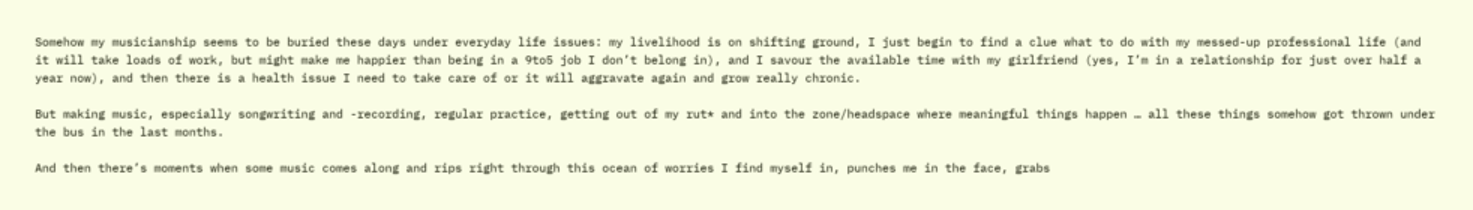Somehow my musicianship seems to be buried these days under everyday life issues: my livelihood is on shifting ground, I just begin to find a clue what to do with my messed-up professional life (and it will take loads of work, but might make me happier than being in a 9to5 job I don’t belong in), and I savour the available time with my girlfriend (yes, I’m in a relationship for just over half a year now), and then there is a health issue I need to take care of or it will aggravate again and grow really chronic.

But making music, especially songwriting and -recording, regular practice, getting out of my rut* and into the zone/headspace where meaningful things happen … all these things somehow got thrown under the bus in the last months.

And then there’s moments when some music comes along and rips right through this ocean of worries I find myself in, punches me in the face, grabs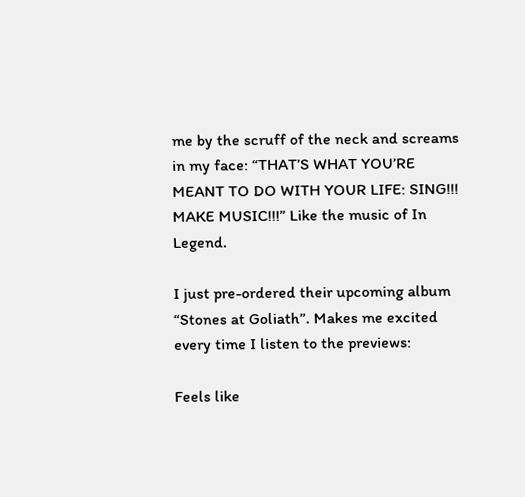me by the scruff of the neck and screams in my face: “THAT’S WHAT YOU’RE MEANT TO DO WITH YOUR LIFE: SING!!! MAKE MUSIC!!!” Like the music of In Legend.

I just pre-ordered their upcoming album “Stones at Goliath”. Makes me excited every time I listen to the previews:

Feels like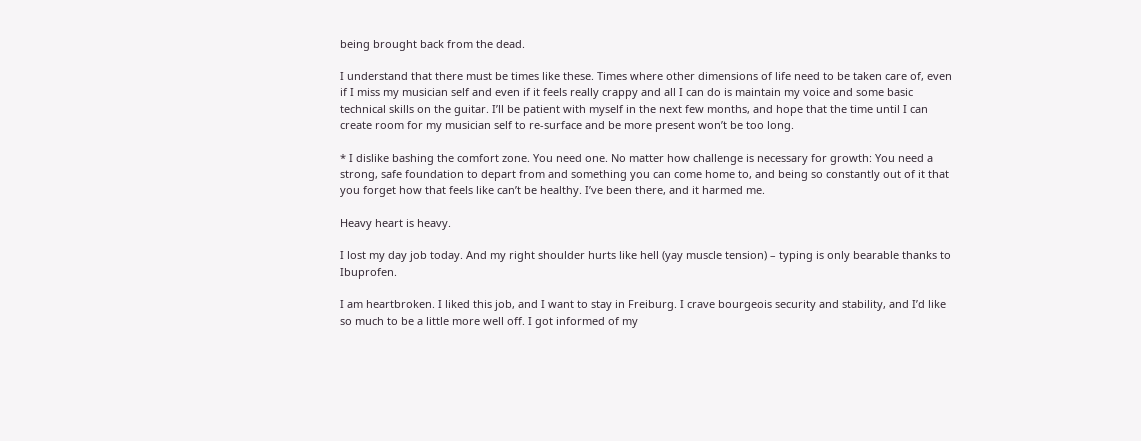being brought back from the dead.

I understand that there must be times like these. Times where other dimensions of life need to be taken care of, even if I miss my musician self and even if it feels really crappy and all I can do is maintain my voice and some basic technical skills on the guitar. I’ll be patient with myself in the next few months, and hope that the time until I can create room for my musician self to re-surface and be more present won’t be too long.

* I dislike bashing the comfort zone. You need one. No matter how challenge is necessary for growth: You need a strong, safe foundation to depart from and something you can come home to, and being so constantly out of it that you forget how that feels like can’t be healthy. I’ve been there, and it harmed me.

Heavy heart is heavy.

I lost my day job today. And my right shoulder hurts like hell (yay muscle tension) – typing is only bearable thanks to Ibuprofen.

I am heartbroken. I liked this job, and I want to stay in Freiburg. I crave bourgeois security and stability, and I’d like so much to be a little more well off. I got informed of my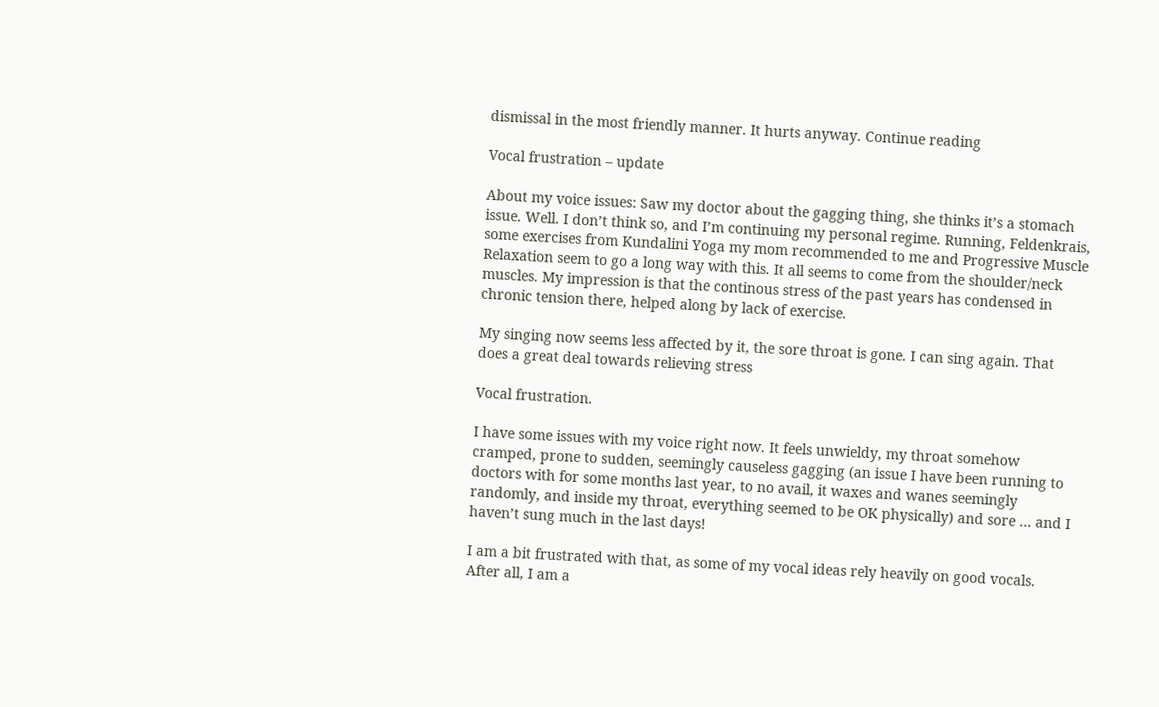dismissal in the most friendly manner. It hurts anyway. Continue reading

Vocal frustration – update

About my voice issues: Saw my doctor about the gagging thing, she thinks it’s a stomach issue. Well. I don’t think so, and I’m continuing my personal regime. Running, Feldenkrais, some exercises from Kundalini Yoga my mom recommended to me and Progressive Muscle Relaxation seem to go a long way with this. It all seems to come from the shoulder/neck muscles. My impression is that the continous stress of the past years has condensed in chronic tension there, helped along by lack of exercise.

My singing now seems less affected by it, the sore throat is gone. I can sing again. That does a great deal towards relieving stress

Vocal frustration.

I have some issues with my voice right now. It feels unwieldy, my throat somehow cramped, prone to sudden, seemingly causeless gagging (an issue I have been running to doctors with for some months last year, to no avail, it waxes and wanes seemingly randomly, and inside my throat, everything seemed to be OK physically) and sore … and I haven’t sung much in the last days!

I am a bit frustrated with that, as some of my vocal ideas rely heavily on good vocals. After all, I am a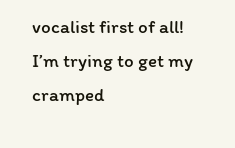vocalist first of all! I’m trying to get my cramped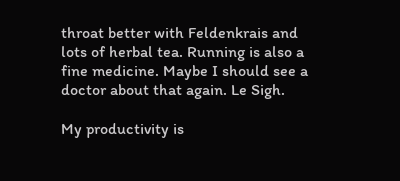throat better with Feldenkrais and lots of herbal tea. Running is also a fine medicine. Maybe I should see a doctor about that again. Le Sigh.

My productivity is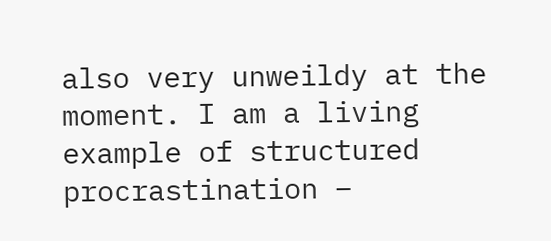also very unweildy at the moment. I am a living example of structured procrastination –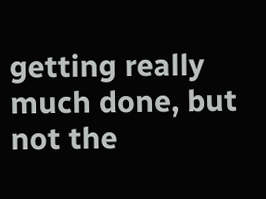getting really much done, but not the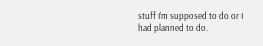stuff I’m supposed to do or I had planned to do.